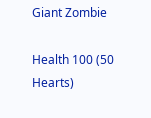Giant Zombie

Health 100 (50 Hearts)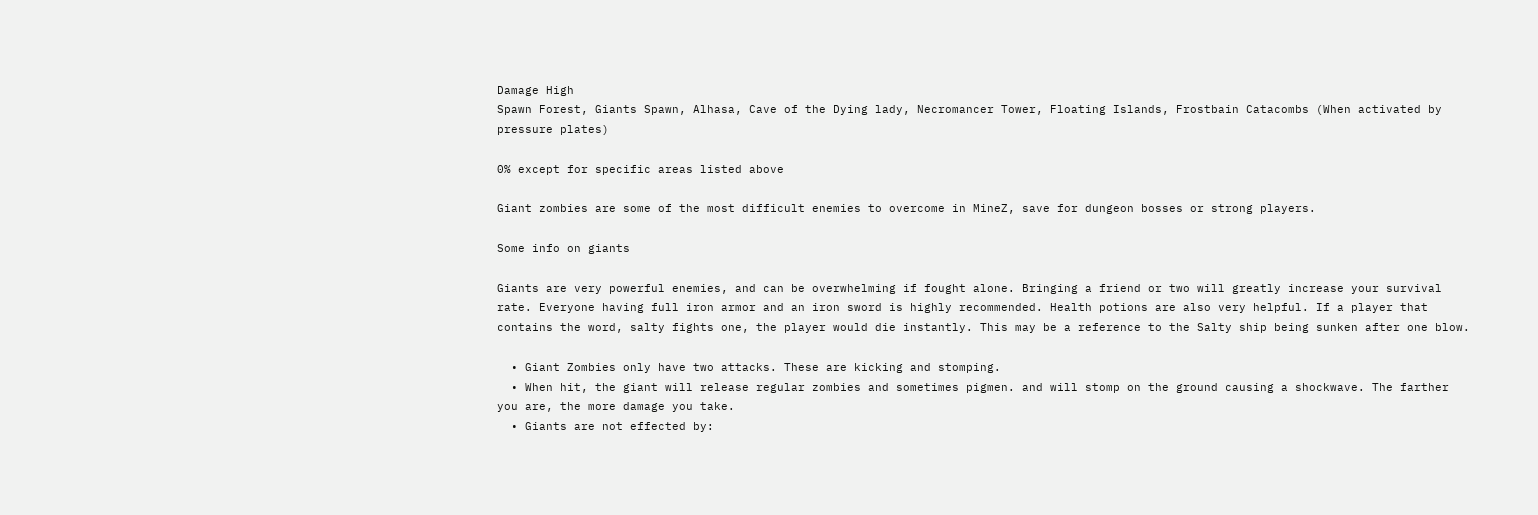Damage High
Spawn Forest, Giants Spawn, Alhasa, Cave of the Dying lady, Necromancer Tower, Floating Islands, Frostbain Catacombs (When activated by pressure plates)

0% except for specific areas listed above

Giant zombies are some of the most difficult enemies to overcome in MineZ, save for dungeon bosses or strong players.

Some info on giants

Giants are very powerful enemies, and can be overwhelming if fought alone. Bringing a friend or two will greatly increase your survival rate. Everyone having full iron armor and an iron sword is highly recommended. Health potions are also very helpful. If a player that contains the word, salty fights one, the player would die instantly. This may be a reference to the Salty ship being sunken after one blow.

  • Giant Zombies only have two attacks. These are kicking and stomping.
  • When hit, the giant will release regular zombies and sometimes pigmen. and will stomp on the ground causing a shockwave. The farther you are, the more damage you take.
  • Giants are not effected by: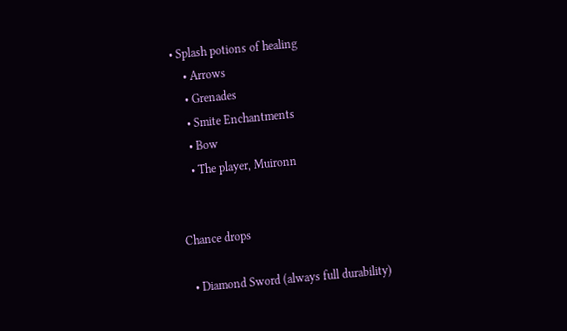• Splash potions of healing
    • Arrows
    • Grenades
    • Smite Enchantments
    • Bow
    • The player, Muironn


Chance drops

  • Diamond Sword (always full durability)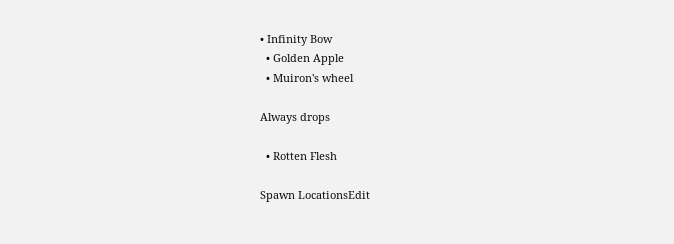• Infinity Bow
  • Golden Apple
  • Muiron's wheel

Always drops

  • Rotten Flesh

Spawn LocationsEdit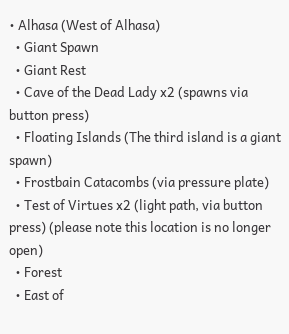• Alhasa (West of Alhasa)
  • Giant Spawn
  • Giant Rest
  • Cave of the Dead Lady x2 (spawns via button press)
  • Floating Islands (The third island is a giant spawn)
  • Frostbain Catacombs (via pressure plate)
  • Test of Virtues x2 (light path, via button press) (please note this location is no longer open)
  • Forest
  • East of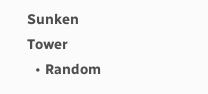Sunken Tower
  • Random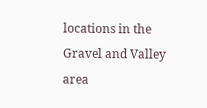locations in the Gravel and Valley area